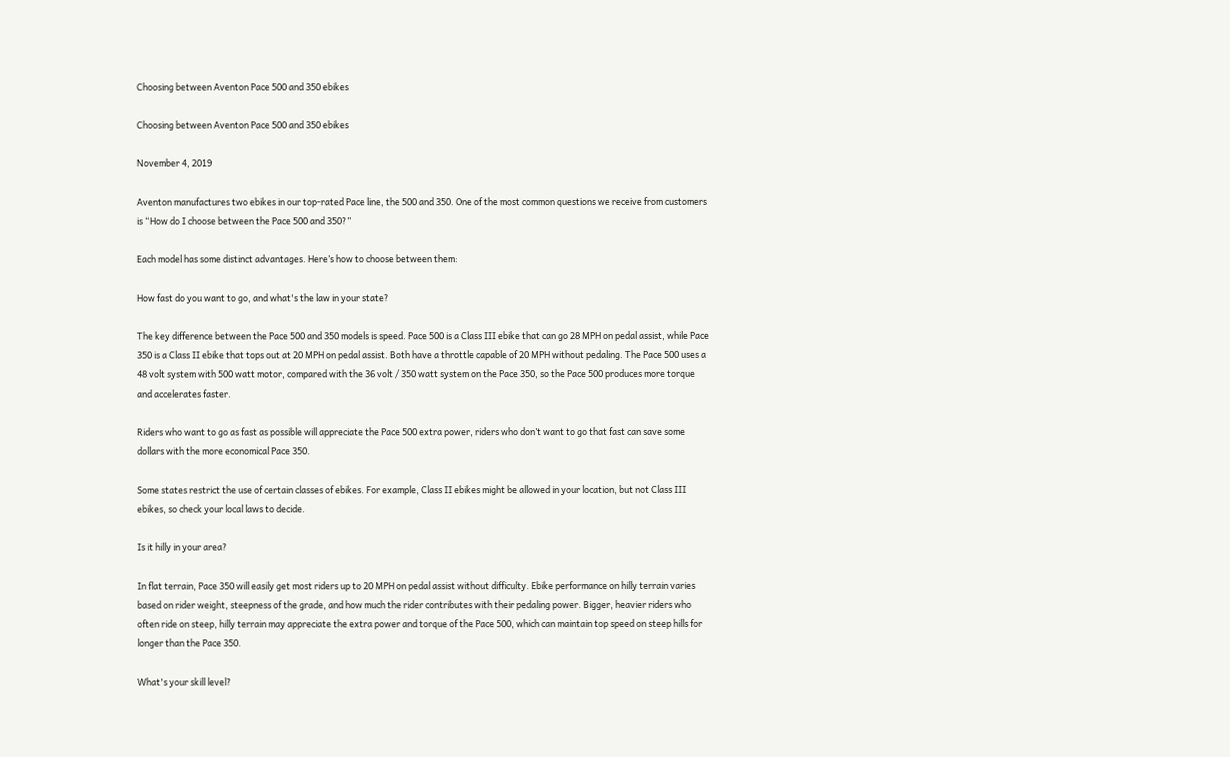Choosing between Aventon Pace 500 and 350 ebikes

Choosing between Aventon Pace 500 and 350 ebikes

November 4, 2019

Aventon manufactures two ebikes in our top-rated Pace line, the 500 and 350. One of the most common questions we receive from customers is “How do I choose between the Pace 500 and 350?”

Each model has some distinct advantages. Here’s how to choose between them:

How fast do you want to go, and what's the law in your state?

The key difference between the Pace 500 and 350 models is speed. Pace 500 is a Class III ebike that can go 28 MPH on pedal assist, while Pace 350 is a Class II ebike that tops out at 20 MPH on pedal assist. Both have a throttle capable of 20 MPH without pedaling. The Pace 500 uses a 48 volt system with 500 watt motor, compared with the 36 volt / 350 watt system on the Pace 350, so the Pace 500 produces more torque and accelerates faster.

Riders who want to go as fast as possible will appreciate the Pace 500 extra power, riders who don’t want to go that fast can save some dollars with the more economical Pace 350.

Some states restrict the use of certain classes of ebikes. For example, Class II ebikes might be allowed in your location, but not Class III ebikes, so check your local laws to decide.

Is it hilly in your area?

In flat terrain, Pace 350 will easily get most riders up to 20 MPH on pedal assist without difficulty. Ebike performance on hilly terrain varies based on rider weight, steepness of the grade, and how much the rider contributes with their pedaling power. Bigger, heavier riders who often ride on steep, hilly terrain may appreciate the extra power and torque of the Pace 500, which can maintain top speed on steep hills for longer than the Pace 350.

What's your skill level?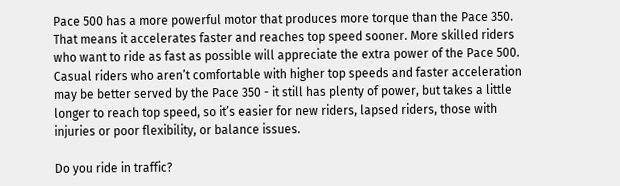Pace 500 has a more powerful motor that produces more torque than the Pace 350. That means it accelerates faster and reaches top speed sooner. More skilled riders who want to ride as fast as possible will appreciate the extra power of the Pace 500. Casual riders who aren’t comfortable with higher top speeds and faster acceleration may be better served by the Pace 350 - it still has plenty of power, but takes a little longer to reach top speed, so it’s easier for new riders, lapsed riders, those with injuries or poor flexibility, or balance issues.

Do you ride in traffic?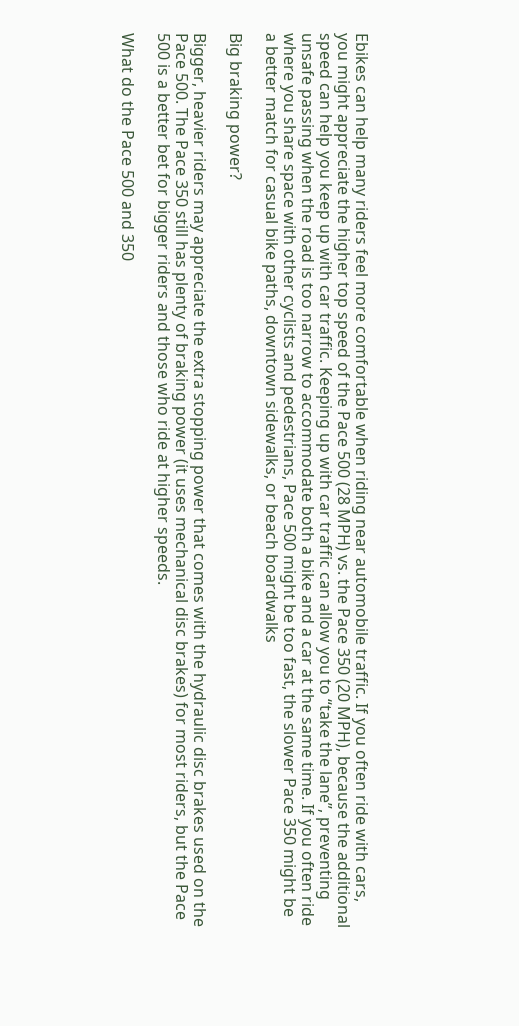Ebikes can help many riders feel more comfortable when riding near automobile traffic. If you often ride with cars, you might appreciate the higher top speed of the Pace 500 (28 MPH) vs. the Pace 350 (20 MPH), because the additional speed can help you keep up with car traffic. Keeping up with car traffic can allow you to “take the lane”, preventing unsafe passing when the road is too narrow to accommodate both a bike and a car at the same time. If you often ride where you share space with other cyclists and pedestrians, Pace 500 might be too fast, the slower Pace 350 might be a better match for casual bike paths, downtown sidewalks, or beach boardwalks

Big braking power?

Bigger, heavier riders may appreciate the extra stopping power that comes with the hydraulic disc brakes used on the Pace 500. The Pace 350 still has plenty of braking power (it uses mechanical disc brakes) for most riders, but the Pace 500 is a better bet for bigger riders and those who ride at higher speeds.

What do the Pace 500 and 350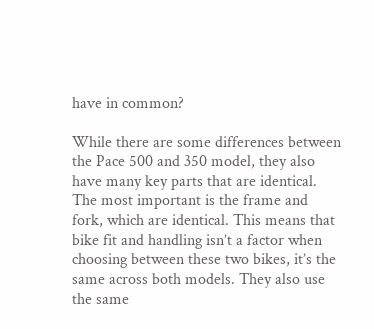have in common?

While there are some differences between the Pace 500 and 350 model, they also have many key parts that are identical. The most important is the frame and fork, which are identical. This means that bike fit and handling isn’t a factor when choosing between these two bikes, it’s the same across both models. They also use the same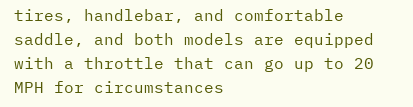tires, handlebar, and comfortable saddle, and both models are equipped with a throttle that can go up to 20 MPH for circumstances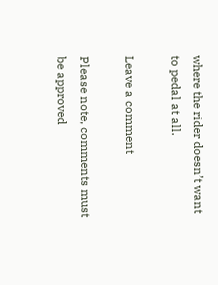where the rider doesn’t want to pedal at all.

Leave a comment

Please note, comments must be approved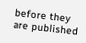before they are published